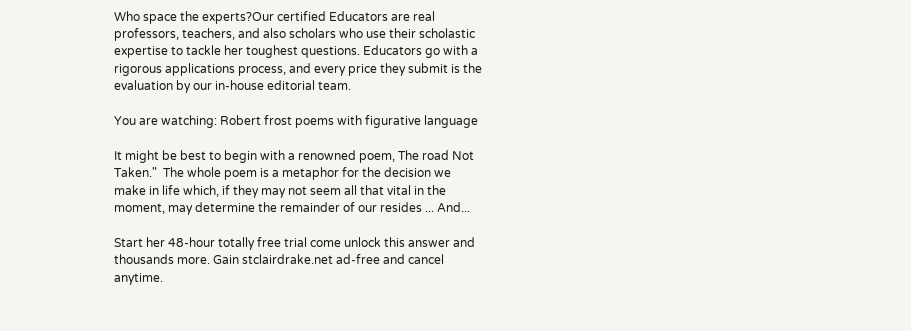Who space the experts?Our certified Educators are real professors, teachers, and also scholars who use their scholastic expertise to tackle her toughest questions. Educators go with a rigorous applications process, and every price they submit is the evaluation by our in-house editorial team.

You are watching: Robert frost poems with figurative language

It might be best to begin with a renowned poem, The road Not Taken."  The whole poem is a metaphor for the decision we make in life which, if they may not seem all that vital in the moment, may determine the remainder of our resides ... And...

Start her 48-hour totally free trial come unlock this answer and thousands more. Gain stclairdrake.net ad-free and cancel anytime.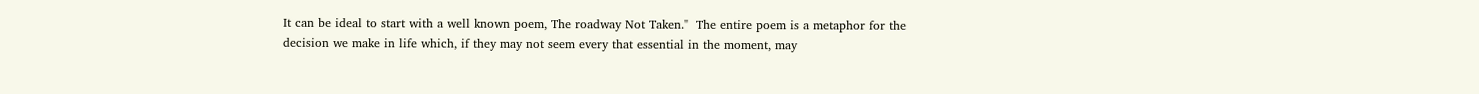It can be ideal to start with a well known poem, The roadway Not Taken."  The entire poem is a metaphor for the decision we make in life which, if they may not seem every that essential in the moment, may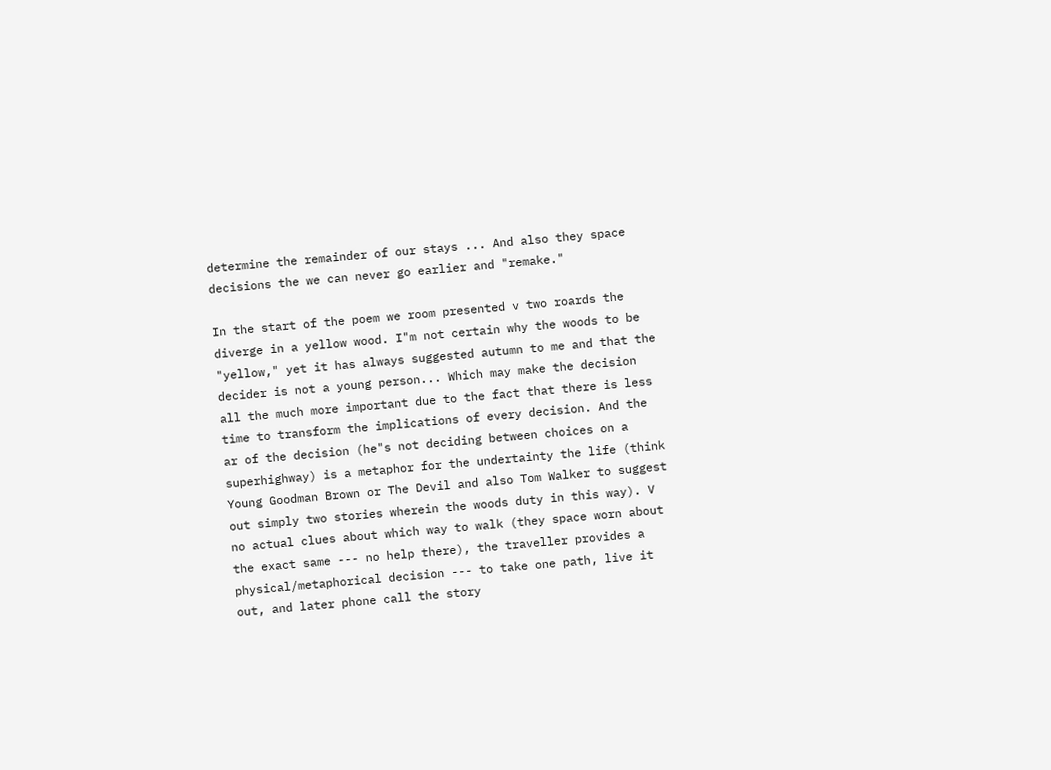determine the remainder of our stays ... And also they space decisions the we can never go earlier and "remake."

In the start of the poem we room presented v two roards the diverge in a yellow wood. I"m not certain why the woods to be "yellow," yet it has always suggested autumn to me and that the decider is not a young person... Which may make the decision all the much more important due to the fact that there is less time to transform the implications of every decision. And the ar of the decision (he"s not deciding between choices on a superhighway) is a metaphor for the undertainty the life (think Young Goodman Brown or The Devil and also Tom Walker to suggest out simply two stories wherein the woods duty in this way). V no actual clues about which way to walk (they space worn about the exact same --- no help there), the traveller provides a physical/metaphorical decision --- to take one path, live it out, and later phone call the story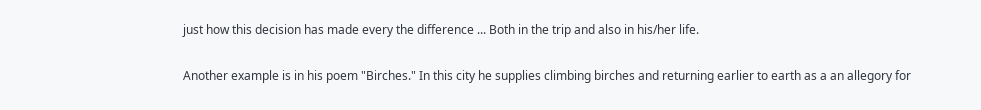just how this decision has made every the difference ... Both in the trip and also in his/her life.

Another example is in his poem "Birches." In this city he supplies climbing birches and returning earlier to earth as a an allegory for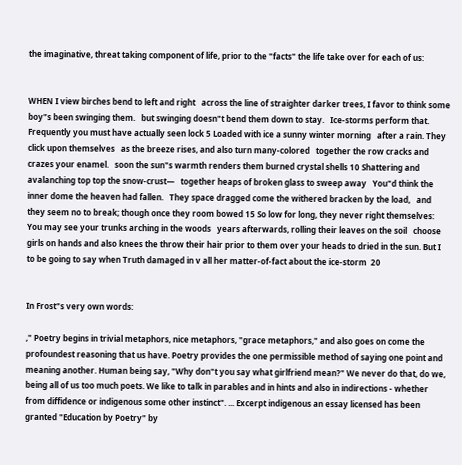the imaginative, threat taking component of life, prior to the "facts" the life take over for each of us:


WHEN I view birches bend to left and right   across the line of straighter darker trees, I favor to think some boy"s been swinging them.   but swinging doesn"t bend them down to stay.   Ice-storms perform that. Frequently you must have actually seen lock 5 Loaded with ice a sunny winter morning   after a rain. They click upon themselves   as the breeze rises, and also turn many-colored   together the row cracks and crazes your enamel.   soon the sun"s warmth renders them burned crystal shells 10 Shattering and avalanching top top the snow-crust—   together heaps of broken glass to sweep away   You"d think the inner dome the heaven had fallen.   They space dragged come the withered bracken by the load,   and they seem no to break; though once they room bowed 15 So low for long, they never right themselves:   You may see your trunks arching in the woods   years afterwards, rolling their leaves on the soil   choose girls on hands and also knees the throw their hair prior to them over your heads to dried in the sun. But I to be going to say when Truth damaged in v all her matter-of-fact about the ice-storm  20


In Frost"s very own words:

," Poetry begins in trivial metaphors, nice metaphors, "grace metaphors," and also goes on come the profoundest reasoning that us have. Poetry provides the one permissible method of saying one point and meaning another. Human being say, "Why don"t you say what girlfriend mean?" We never do that, do we, being all of us too much poets. We like to talk in parables and in hints and also in indirections - whether from diffidence or indigenous some other instinct". ... Excerpt indigenous an essay licensed has been granted "Education by Poetry" by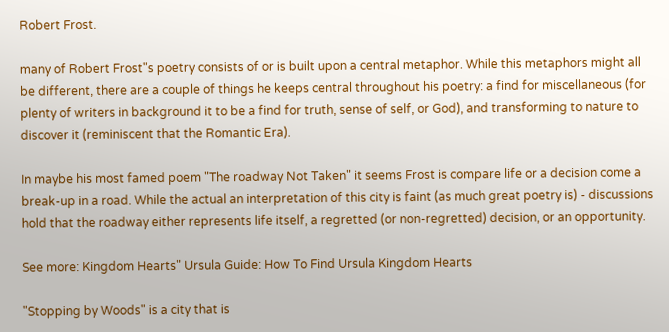Robert Frost.

many of Robert Frost"s poetry consists of or is built upon a central metaphor. While this metaphors might all be different, there are a couple of things he keeps central throughout his poetry: a find for miscellaneous (for plenty of writers in background it to be a find for truth, sense of self, or God), and transforming to nature to discover it (reminiscent that the Romantic Era).

In maybe his most famed poem "The roadway Not Taken" it seems Frost is compare life or a decision come a break-up in a road. While the actual an interpretation of this city is faint (as much great poetry is) - discussions hold that the roadway either represents life itself, a regretted (or non-regretted) decision, or an opportunity.

See more: Kingdom Hearts" Ursula Guide: How To Find Ursula Kingdom Hearts

"Stopping by Woods" is a city that is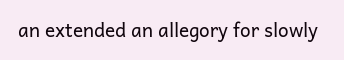an extended an allegory for slowly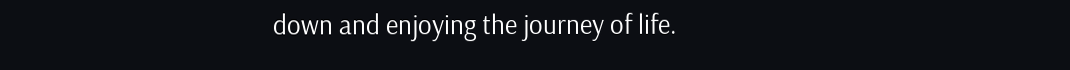down and enjoying the journey of life.